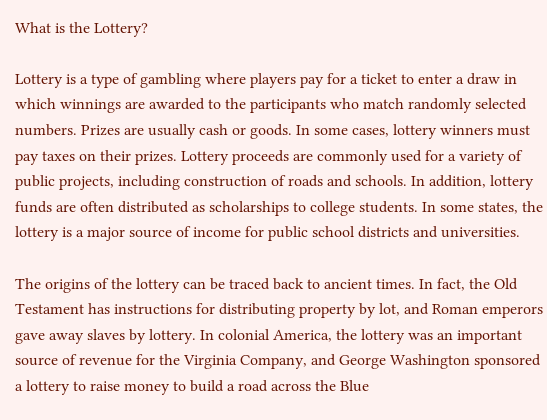What is the Lottery?

Lottery is a type of gambling where players pay for a ticket to enter a draw in which winnings are awarded to the participants who match randomly selected numbers. Prizes are usually cash or goods. In some cases, lottery winners must pay taxes on their prizes. Lottery proceeds are commonly used for a variety of public projects, including construction of roads and schools. In addition, lottery funds are often distributed as scholarships to college students. In some states, the lottery is a major source of income for public school districts and universities.

The origins of the lottery can be traced back to ancient times. In fact, the Old Testament has instructions for distributing property by lot, and Roman emperors gave away slaves by lottery. In colonial America, the lottery was an important source of revenue for the Virginia Company, and George Washington sponsored a lottery to raise money to build a road across the Blue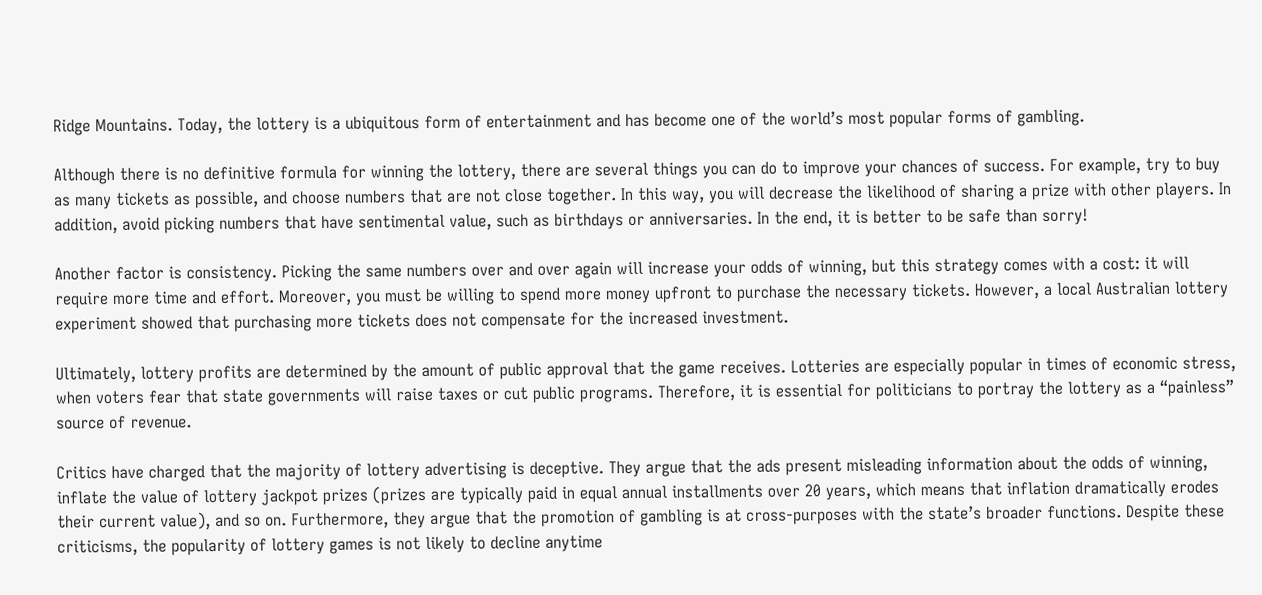Ridge Mountains. Today, the lottery is a ubiquitous form of entertainment and has become one of the world’s most popular forms of gambling.

Although there is no definitive formula for winning the lottery, there are several things you can do to improve your chances of success. For example, try to buy as many tickets as possible, and choose numbers that are not close together. In this way, you will decrease the likelihood of sharing a prize with other players. In addition, avoid picking numbers that have sentimental value, such as birthdays or anniversaries. In the end, it is better to be safe than sorry!

Another factor is consistency. Picking the same numbers over and over again will increase your odds of winning, but this strategy comes with a cost: it will require more time and effort. Moreover, you must be willing to spend more money upfront to purchase the necessary tickets. However, a local Australian lottery experiment showed that purchasing more tickets does not compensate for the increased investment.

Ultimately, lottery profits are determined by the amount of public approval that the game receives. Lotteries are especially popular in times of economic stress, when voters fear that state governments will raise taxes or cut public programs. Therefore, it is essential for politicians to portray the lottery as a “painless” source of revenue.

Critics have charged that the majority of lottery advertising is deceptive. They argue that the ads present misleading information about the odds of winning, inflate the value of lottery jackpot prizes (prizes are typically paid in equal annual installments over 20 years, which means that inflation dramatically erodes their current value), and so on. Furthermore, they argue that the promotion of gambling is at cross-purposes with the state’s broader functions. Despite these criticisms, the popularity of lottery games is not likely to decline anytime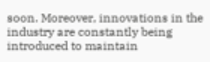soon. Moreover, innovations in the industry are constantly being introduced to maintain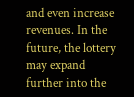and even increase revenues. In the future, the lottery may expand further into the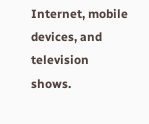Internet, mobile devices, and television shows.